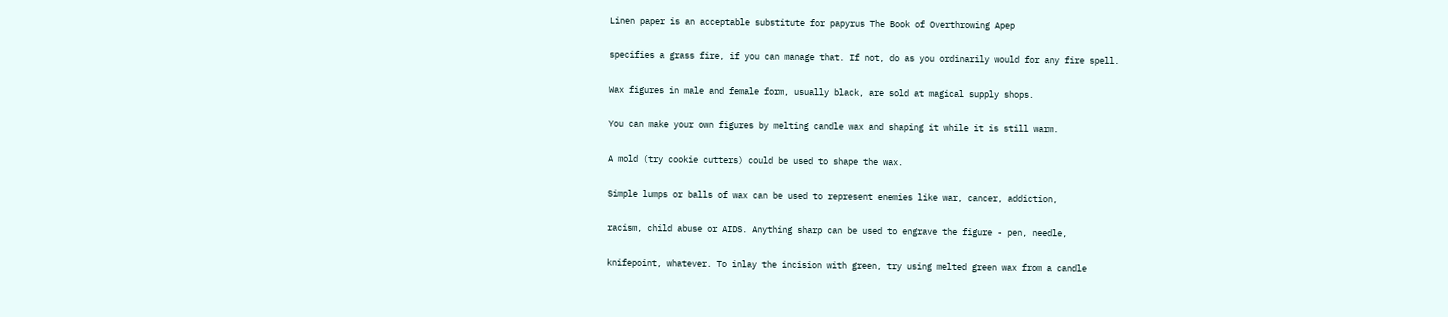Linen paper is an acceptable substitute for papyrus The Book of Overthrowing Apep

specifies a grass fire, if you can manage that. If not, do as you ordinarily would for any fire spell.

Wax figures in male and female form, usually black, are sold at magical supply shops.

You can make your own figures by melting candle wax and shaping it while it is still warm.

A mold (try cookie cutters) could be used to shape the wax.

Simple lumps or balls of wax can be used to represent enemies like war, cancer, addiction,

racism, child abuse or AIDS. Anything sharp can be used to engrave the figure - pen, needle,

knifepoint, whatever. To inlay the incision with green, try using melted green wax from a candle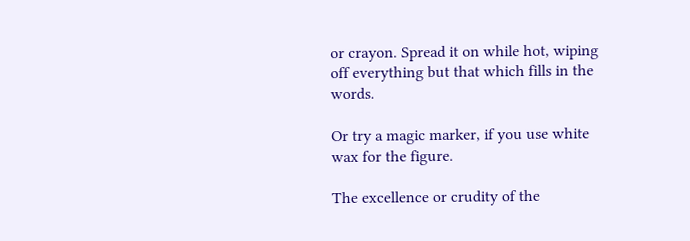or crayon. Spread it on while hot, wiping off everything but that which fills in the words.

Or try a magic marker, if you use white wax for the figure.

The excellence or crudity of the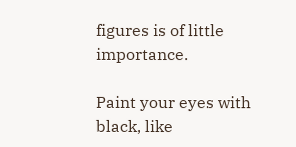figures is of little importance.

Paint your eyes with black, like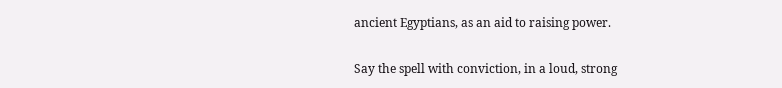ancient Egyptians, as an aid to raising power.

Say the spell with conviction, in a loud, strong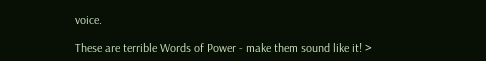voice.

These are terrible Words of Power - make them sound like it! >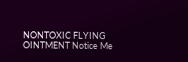NONTOXIC FLYING OINTMENT Notice Me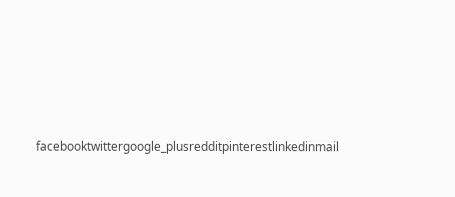facebooktwittergoogle_plusredditpinterestlinkedinmail